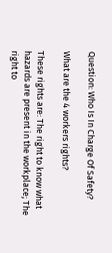Question: Who Is In Charge Of Safety?

What are the 4 workers rights?

These rights are: The right to know what hazards are present in the workplace; The right to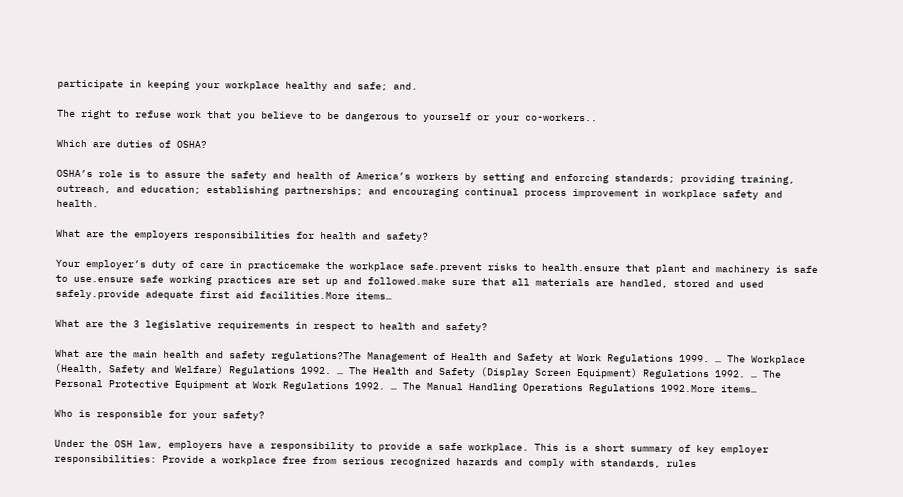participate in keeping your workplace healthy and safe; and.

The right to refuse work that you believe to be dangerous to yourself or your co-workers..

Which are duties of OSHA?

OSHA’s role is to assure the safety and health of America’s workers by setting and enforcing standards; providing training, outreach, and education; establishing partnerships; and encouraging continual process improvement in workplace safety and health.

What are the employers responsibilities for health and safety?

Your employer’s duty of care in practicemake the workplace safe.prevent risks to health.ensure that plant and machinery is safe to use.ensure safe working practices are set up and followed.make sure that all materials are handled, stored and used safely.provide adequate first aid facilities.More items…

What are the 3 legislative requirements in respect to health and safety?

What are the main health and safety regulations?The Management of Health and Safety at Work Regulations 1999. … The Workplace (Health, Safety and Welfare) Regulations 1992. … The Health and Safety (Display Screen Equipment) Regulations 1992. … The Personal Protective Equipment at Work Regulations 1992. … The Manual Handling Operations Regulations 1992.More items…

Who is responsible for your safety?

Under the OSH law, employers have a responsibility to provide a safe workplace. This is a short summary of key employer responsibilities: Provide a workplace free from serious recognized hazards and comply with standards, rules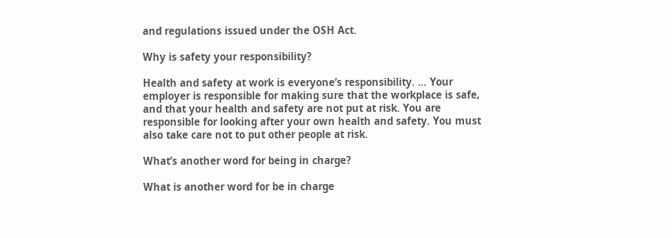and regulations issued under the OSH Act.

Why is safety your responsibility?

Health and safety at work is everyone’s responsibility. … Your employer is responsible for making sure that the workplace is safe, and that your health and safety are not put at risk. You are responsible for looking after your own health and safety. You must also take care not to put other people at risk.

What’s another word for being in charge?

What is another word for be in charge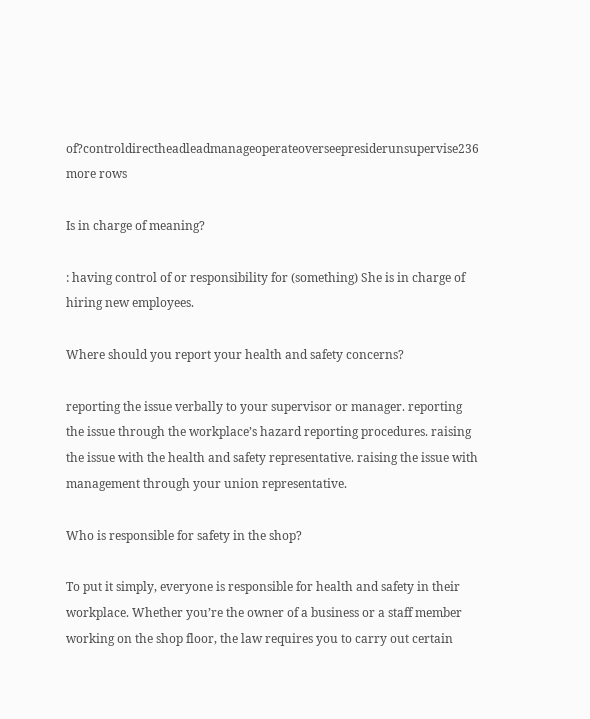of?controldirectheadleadmanageoperateoverseepresiderunsupervise236 more rows

Is in charge of meaning?

: having control of or responsibility for (something) She is in charge of hiring new employees.

Where should you report your health and safety concerns?

reporting the issue verbally to your supervisor or manager. reporting the issue through the workplace’s hazard reporting procedures. raising the issue with the health and safety representative. raising the issue with management through your union representative.

Who is responsible for safety in the shop?

To put it simply, everyone is responsible for health and safety in their workplace. Whether you’re the owner of a business or a staff member working on the shop floor, the law requires you to carry out certain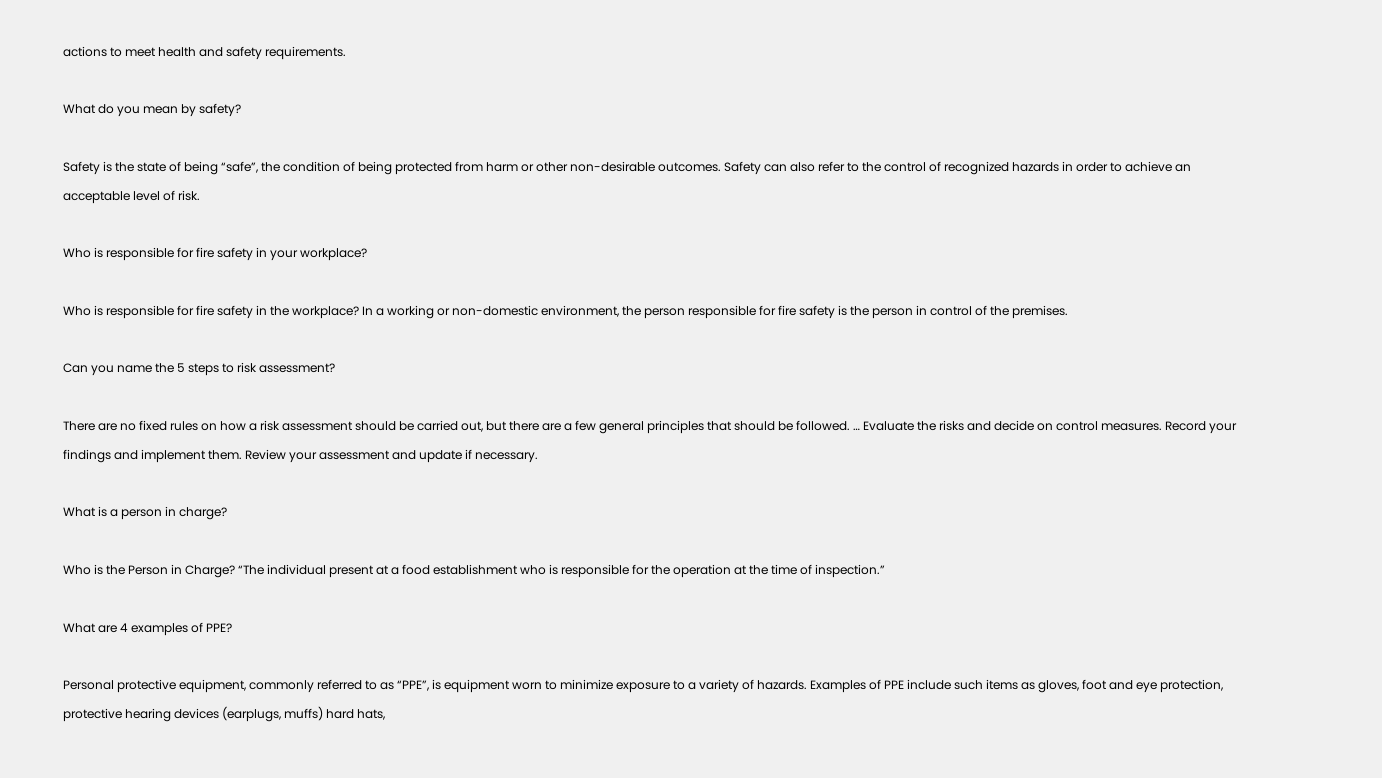actions to meet health and safety requirements.

What do you mean by safety?

Safety is the state of being “safe”, the condition of being protected from harm or other non-desirable outcomes. Safety can also refer to the control of recognized hazards in order to achieve an acceptable level of risk.

Who is responsible for fire safety in your workplace?

Who is responsible for fire safety in the workplace? In a working or non-domestic environment, the person responsible for fire safety is the person in control of the premises.

Can you name the 5 steps to risk assessment?

There are no fixed rules on how a risk assessment should be carried out, but there are a few general principles that should be followed. … Evaluate the risks and decide on control measures. Record your findings and implement them. Review your assessment and update if necessary.

What is a person in charge?

Who is the Person in Charge? “The individual present at a food establishment who is responsible for the operation at the time of inspection.”

What are 4 examples of PPE?

Personal protective equipment, commonly referred to as “PPE”, is equipment worn to minimize exposure to a variety of hazards. Examples of PPE include such items as gloves, foot and eye protection, protective hearing devices (earplugs, muffs) hard hats,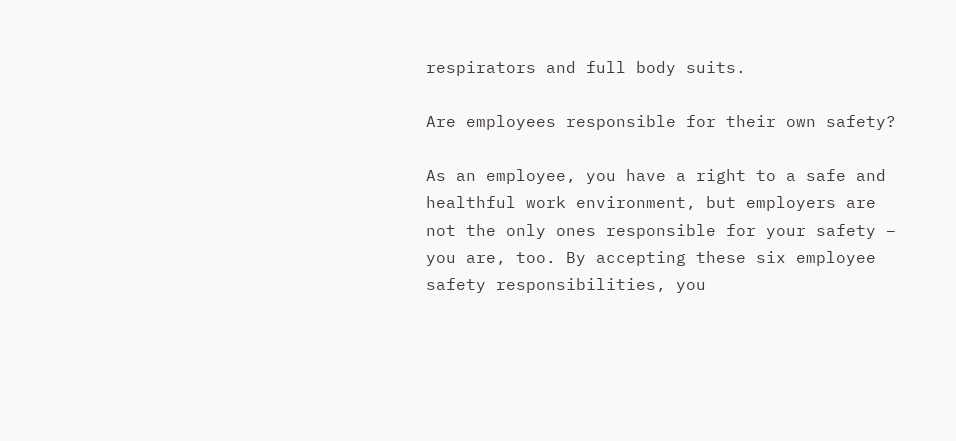respirators and full body suits.

Are employees responsible for their own safety?

As an employee, you have a right to a safe and healthful work environment, but employers are not the only ones responsible for your safety – you are, too. By accepting these six employee safety responsibilities, you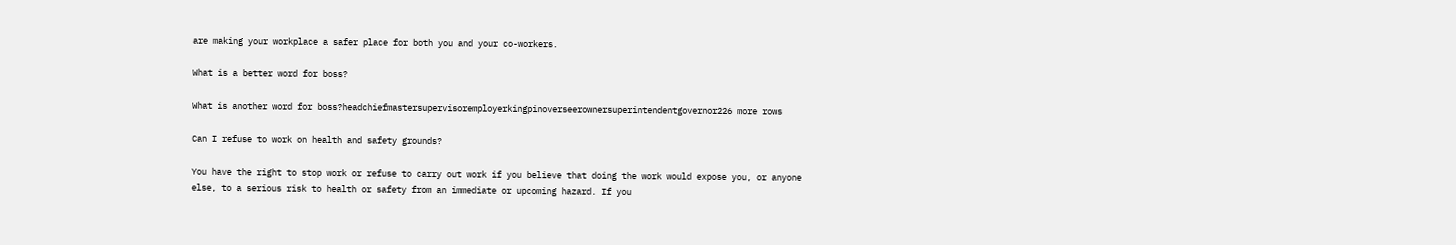are making your workplace a safer place for both you and your co-workers.

What is a better word for boss?

What is another word for boss?headchiefmastersupervisoremployerkingpinoverseerownersuperintendentgovernor226 more rows

Can I refuse to work on health and safety grounds?

You have the right to stop work or refuse to carry out work if you believe that doing the work would expose you, or anyone else, to a serious risk to health or safety from an immediate or upcoming hazard. If you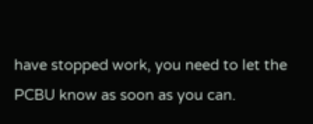have stopped work, you need to let the PCBU know as soon as you can.